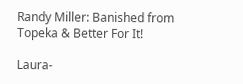Randy Miller: Banished from Topeka & Better For It!

Laura-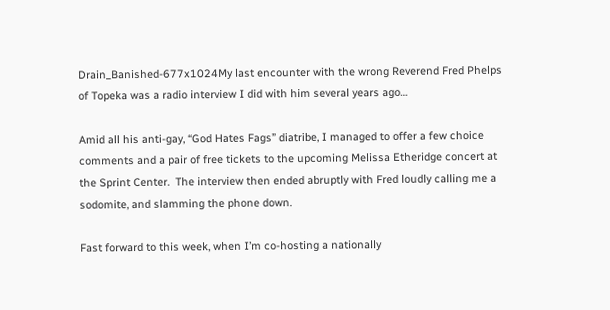Drain_Banished-677x1024My last encounter with the wrong Reverend Fred Phelps of Topeka was a radio interview I did with him several years ago…

Amid all his anti-gay, “God Hates Fags” diatribe, I managed to offer a few choice comments and a pair of free tickets to the upcoming Melissa Etheridge concert at the Sprint Center.  The interview then ended abruptly with Fred loudly calling me a sodomite, and slamming the phone down.

Fast forward to this week, when I’m co-hosting a nationally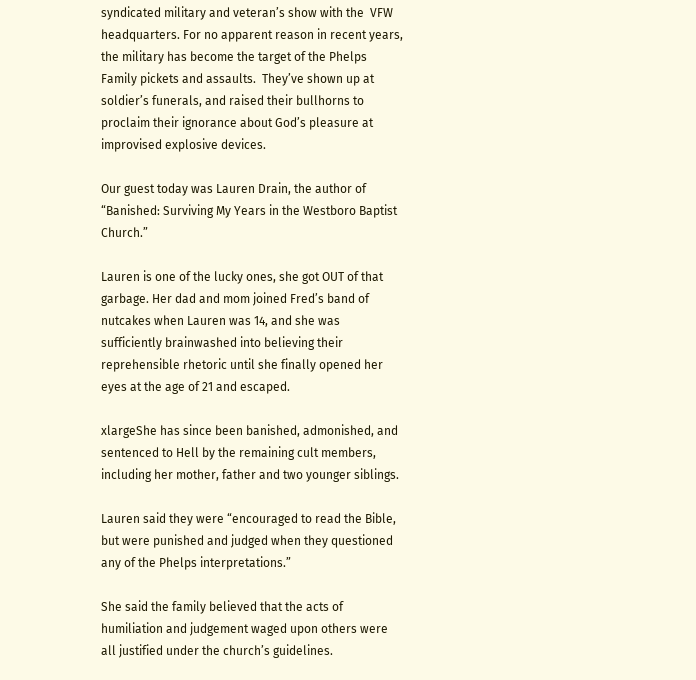syndicated military and veteran’s show with the  VFW headquarters. For no apparent reason in recent years, the military has become the target of the Phelps Family pickets and assaults.  They’ve shown up at soldier’s funerals, and raised their bullhorns to proclaim their ignorance about God’s pleasure at improvised explosive devices.

Our guest today was Lauren Drain, the author of “Banished: Surviving My Years in the Westboro Baptist Church.”

Lauren is one of the lucky ones, she got OUT of that garbage. Her dad and mom joined Fred’s band of nutcakes when Lauren was 14, and she was sufficiently brainwashed into believing their reprehensible rhetoric until she finally opened her eyes at the age of 21 and escaped.

xlargeShe has since been banished, admonished, and sentenced to Hell by the remaining cult members, including her mother, father and two younger siblings.

Lauren said they were “encouraged to read the Bible, but were punished and judged when they questioned any of the Phelps interpretations.”

She said the family believed that the acts of humiliation and judgement waged upon others were all justified under the church’s guidelines.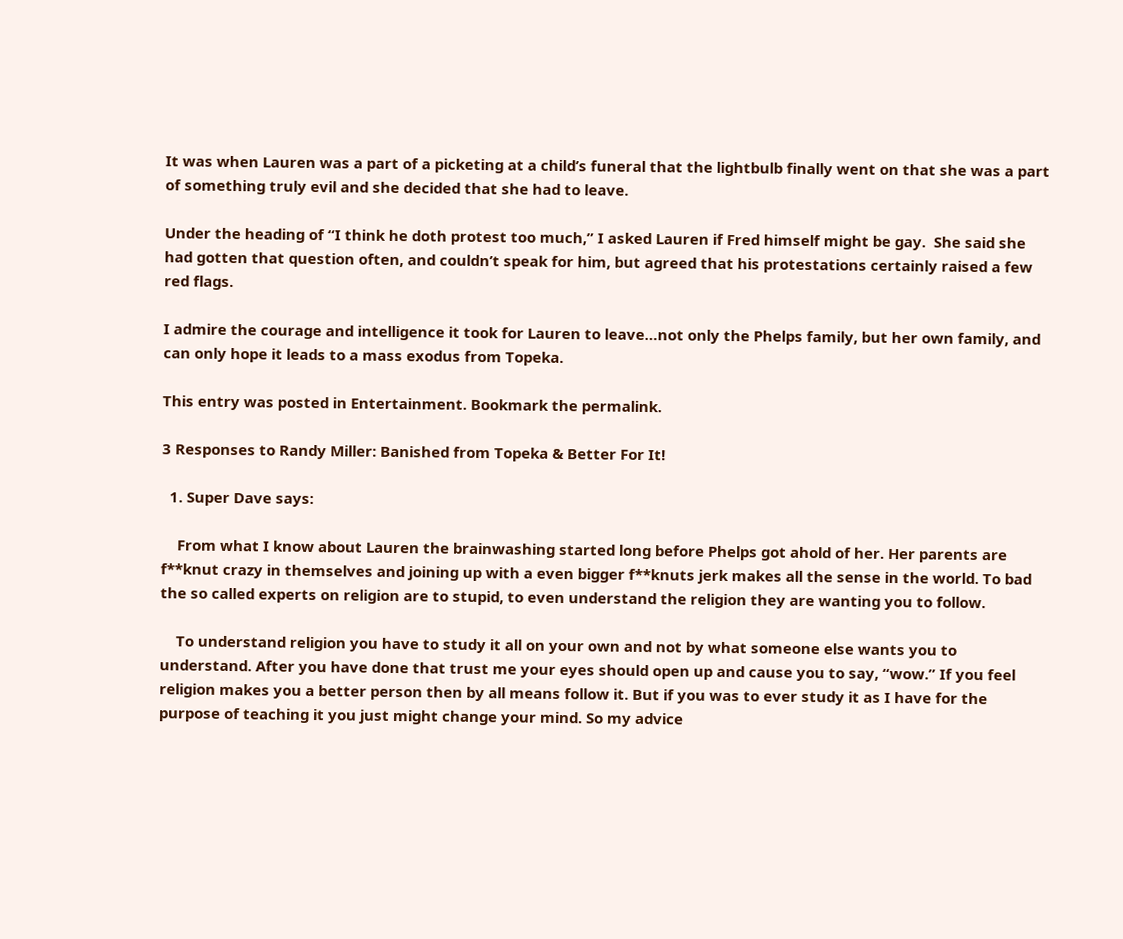It was when Lauren was a part of a picketing at a child’s funeral that the lightbulb finally went on that she was a part of something truly evil and she decided that she had to leave.

Under the heading of “I think he doth protest too much,” I asked Lauren if Fred himself might be gay.  She said she had gotten that question often, and couldn’t speak for him, but agreed that his protestations certainly raised a few red flags.

I admire the courage and intelligence it took for Lauren to leave…not only the Phelps family, but her own family, and can only hope it leads to a mass exodus from Topeka.

This entry was posted in Entertainment. Bookmark the permalink.

3 Responses to Randy Miller: Banished from Topeka & Better For It!

  1. Super Dave says:

    From what I know about Lauren the brainwashing started long before Phelps got ahold of her. Her parents are f**knut crazy in themselves and joining up with a even bigger f**knuts jerk makes all the sense in the world. To bad the so called experts on religion are to stupid, to even understand the religion they are wanting you to follow.

    To understand religion you have to study it all on your own and not by what someone else wants you to understand. After you have done that trust me your eyes should open up and cause you to say, “wow.” If you feel religion makes you a better person then by all means follow it. But if you was to ever study it as I have for the purpose of teaching it you just might change your mind. So my advice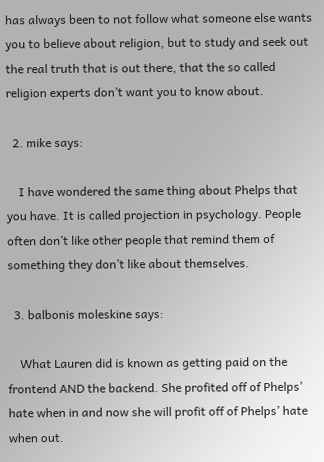has always been to not follow what someone else wants you to believe about religion, but to study and seek out the real truth that is out there, that the so called religion experts don’t want you to know about.

  2. mike says:

    I have wondered the same thing about Phelps that you have. It is called projection in psychology. People often don’t like other people that remind them of something they don’t like about themselves.

  3. balbonis moleskine says:

    What Lauren did is known as getting paid on the frontend AND the backend. She profited off of Phelps’ hate when in and now she will profit off of Phelps’ hate when out.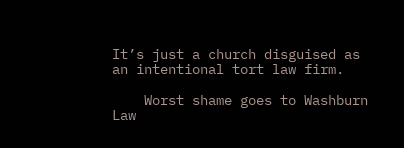It’s just a church disguised as an intentional tort law firm.

    Worst shame goes to Washburn Law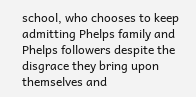school, who chooses to keep admitting Phelps family and Phelps followers despite the disgrace they bring upon themselves and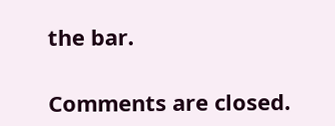the bar.

Comments are closed.